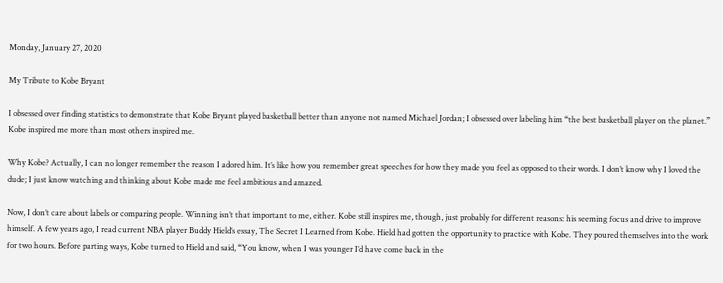Monday, January 27, 2020

My Tribute to Kobe Bryant

I obsessed over finding statistics to demonstrate that Kobe Bryant played basketball better than anyone not named Michael Jordan; I obsessed over labeling him “the best basketball player on the planet.” Kobe inspired me more than most others inspired me.

Why Kobe? Actually, I can no longer remember the reason I adored him. It’s like how you remember great speeches for how they made you feel as opposed to their words. I don’t know why I loved the dude; I just know watching and thinking about Kobe made me feel ambitious and amazed.

Now, I don’t care about labels or comparing people. Winning isn’t that important to me, either. Kobe still inspires me, though, just probably for different reasons: his seeming focus and drive to improve himself. A few years ago, I read current NBA player Buddy Hield’s essay, The Secret I Learned from Kobe. Hield had gotten the opportunity to practice with Kobe. They poured themselves into the work for two hours. Before parting ways, Kobe turned to Hield and said, “You know, when I was younger I’d have come back in the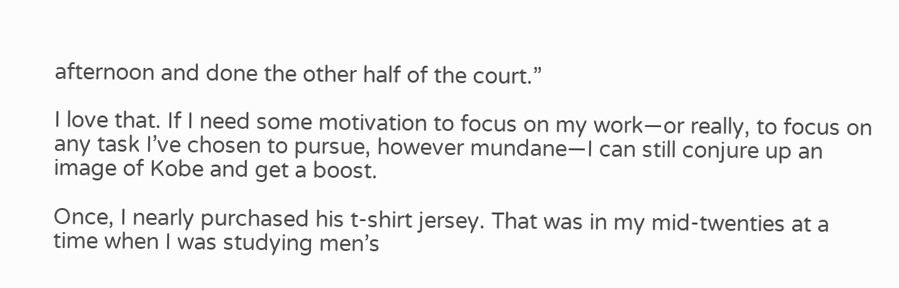afternoon and done the other half of the court.”

I love that. If I need some motivation to focus on my work—or really, to focus on any task I’ve chosen to pursue, however mundane—I can still conjure up an image of Kobe and get a boost.

Once, I nearly purchased his t-shirt jersey. That was in my mid-twenties at a time when I was studying men’s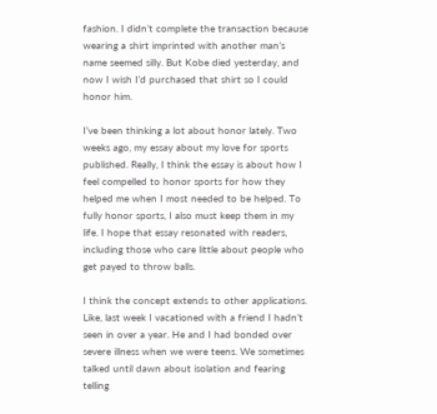fashion. I didn’t complete the transaction because wearing a shirt imprinted with another man’s name seemed silly. But Kobe died yesterday, and now I wish I’d purchased that shirt so I could honor him.

I’ve been thinking a lot about honor lately. Two weeks ago, my essay about my love for sports published. Really, I think the essay is about how I feel compelled to honor sports for how they helped me when I most needed to be helped. To fully honor sports, I also must keep them in my life. I hope that essay resonated with readers, including those who care little about people who get payed to throw balls.

I think the concept extends to other applications. Like, last week I vacationed with a friend I hadn’t seen in over a year. He and I had bonded over severe illness when we were teens. We sometimes talked until dawn about isolation and fearing telling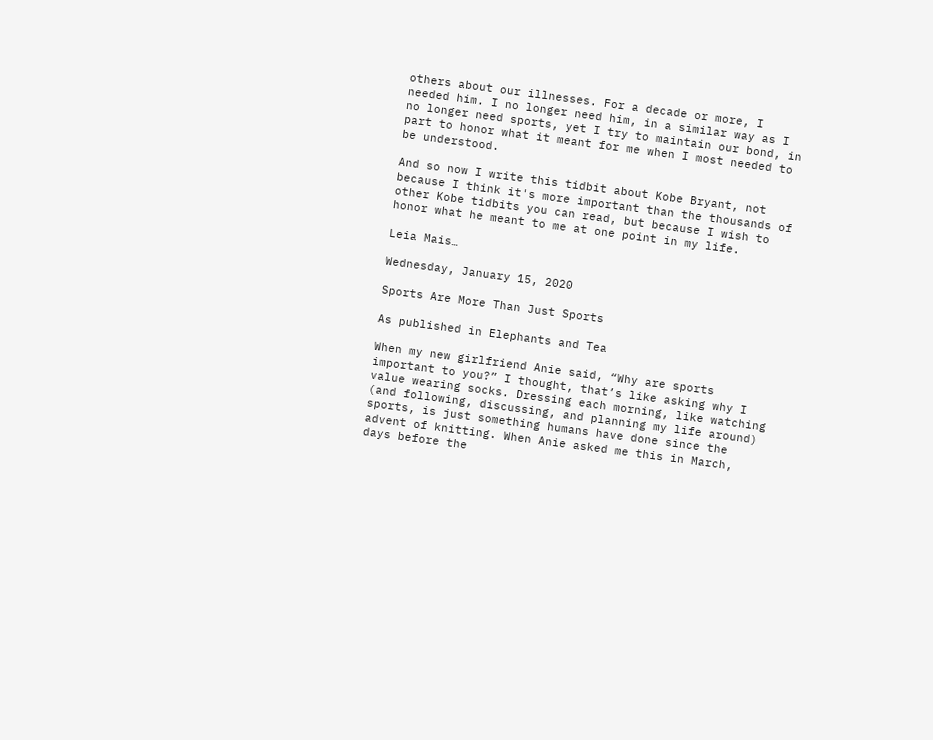others about our illnesses. For a decade or more, I needed him. I no longer need him, in a similar way as I no longer need sports, yet I try to maintain our bond, in part to honor what it meant for me when I most needed to be understood.

And so now I write this tidbit about Kobe Bryant, not because I think it's more important than the thousands of other Kobe tidbits you can read, but because I wish to honor what he meant to me at one point in my life.

Leia Mais…

Wednesday, January 15, 2020

Sports Are More Than Just Sports

As published in Elephants and Tea

When my new girlfriend Anie said, “Why are sports important to you?” I thought, that’s like asking why I value wearing socks. Dressing each morning, like watching (and following, discussing, and planning my life around) sports, is just something humans have done since the advent of knitting. When Anie asked me this in March, days before the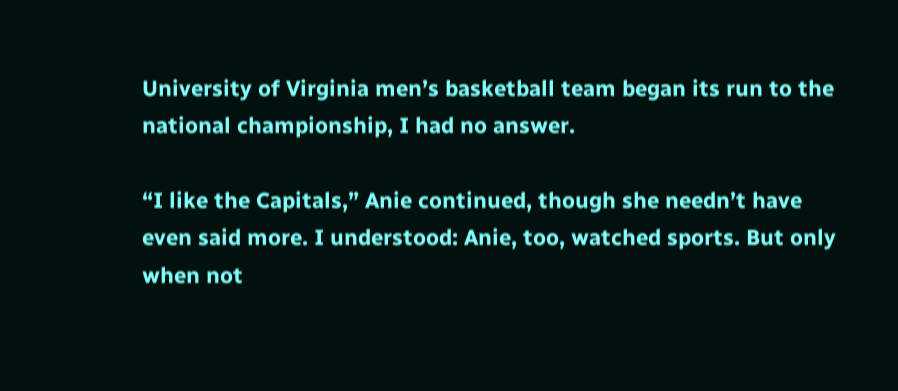University of Virginia men’s basketball team began its run to the national championship, I had no answer.

“I like the Capitals,” Anie continued, though she needn’t have even said more. I understood: Anie, too, watched sports. But only when not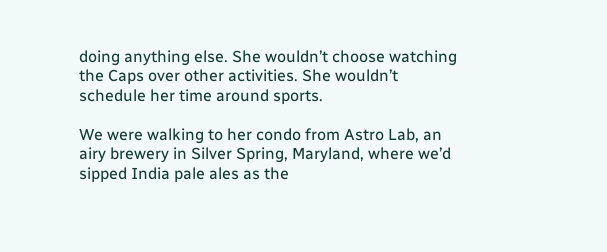doing anything else. She wouldn’t choose watching the Caps over other activities. She wouldn’t schedule her time around sports.

We were walking to her condo from Astro Lab, an airy brewery in Silver Spring, Maryland, where we’d sipped India pale ales as the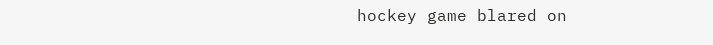hockey game blared on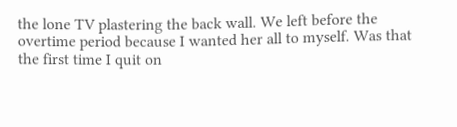the lone TV plastering the back wall. We left before the overtime period because I wanted her all to myself. Was that the first time I quit on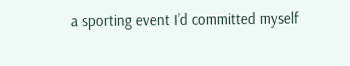a sporting event I’d committed myself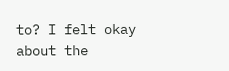to? I felt okay about the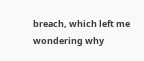breach, which left me wondering why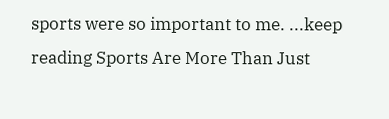sports were so important to me. ...keep reading Sports Are More Than Just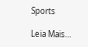Sports

Leia Mais…